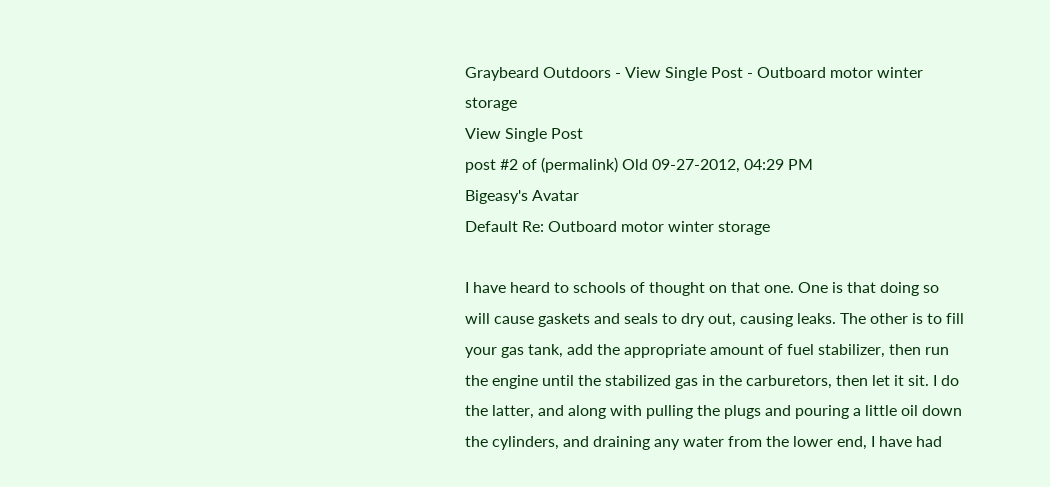Graybeard Outdoors - View Single Post - Outboard motor winter storage
View Single Post
post #2 of (permalink) Old 09-27-2012, 04:29 PM
Bigeasy's Avatar
Default Re: Outboard motor winter storage

I have heard to schools of thought on that one. One is that doing so will cause gaskets and seals to dry out, causing leaks. The other is to fill your gas tank, add the appropriate amount of fuel stabilizer, then run the engine until the stabilized gas in the carburetors, then let it sit. I do the latter, and along with pulling the plugs and pouring a little oil down the cylinders, and draining any water from the lower end, I have had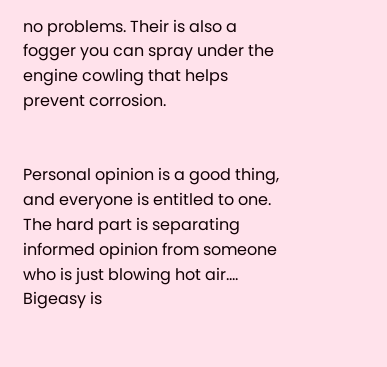no problems. Their is also a fogger you can spray under the engine cowling that helps prevent corrosion.


Personal opinion is a good thing, and everyone is entitled to one. The hard part is separating informed opinion from someone who is just blowing hot air....
Bigeasy is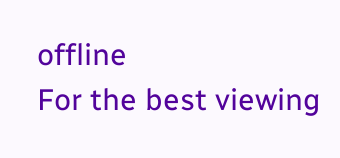offline
For the best viewing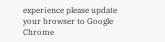experience please update your browser to Google Chrome